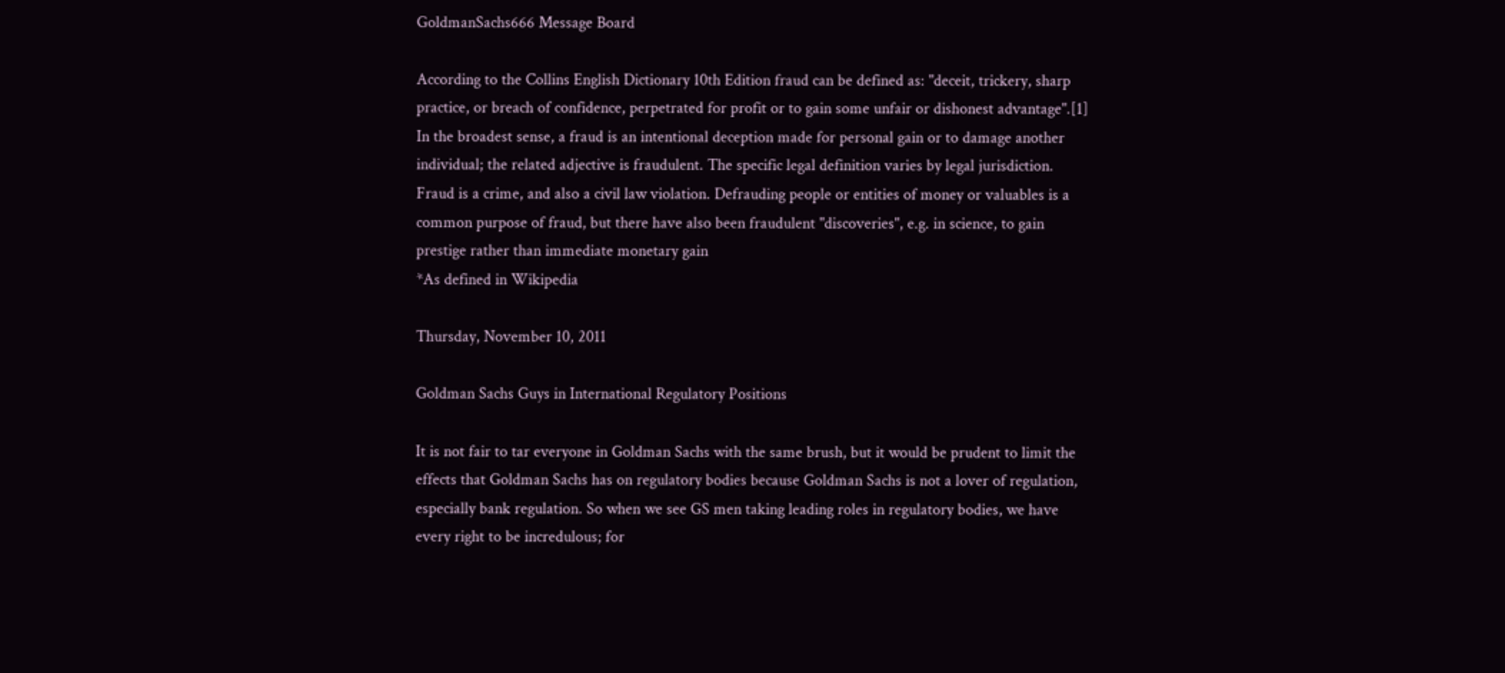GoldmanSachs666 Message Board

According to the Collins English Dictionary 10th Edition fraud can be defined as: "deceit, trickery, sharp practice, or breach of confidence, perpetrated for profit or to gain some unfair or dishonest advantage".[1] In the broadest sense, a fraud is an intentional deception made for personal gain or to damage another individual; the related adjective is fraudulent. The specific legal definition varies by legal jurisdiction. Fraud is a crime, and also a civil law violation. Defrauding people or entities of money or valuables is a common purpose of fraud, but there have also been fraudulent "discoveries", e.g. in science, to gain prestige rather than immediate monetary gain
*As defined in Wikipedia

Thursday, November 10, 2011

Goldman Sachs Guys in International Regulatory Positions

It is not fair to tar everyone in Goldman Sachs with the same brush, but it would be prudent to limit the effects that Goldman Sachs has on regulatory bodies because Goldman Sachs is not a lover of regulation, especially bank regulation. So when we see GS men taking leading roles in regulatory bodies, we have every right to be incredulous; for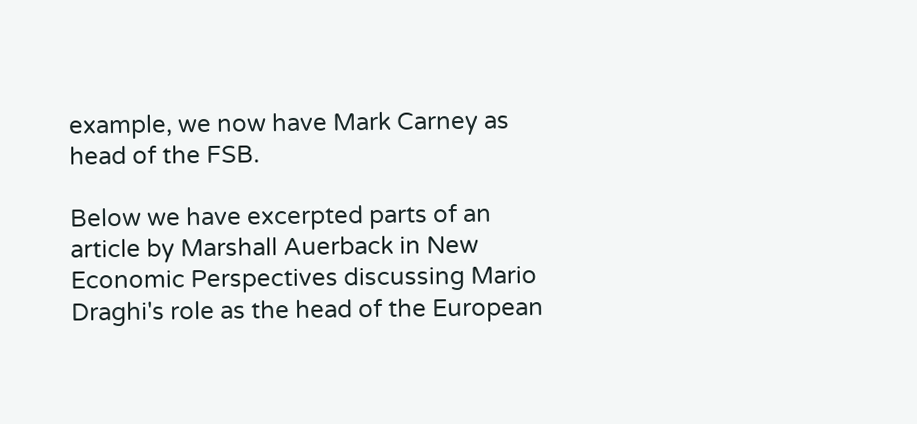example, we now have Mark Carney as head of the FSB.

Below we have excerpted parts of an article by Marshall Auerback in New Economic Perspectives discussing Mario Draghi's role as the head of the European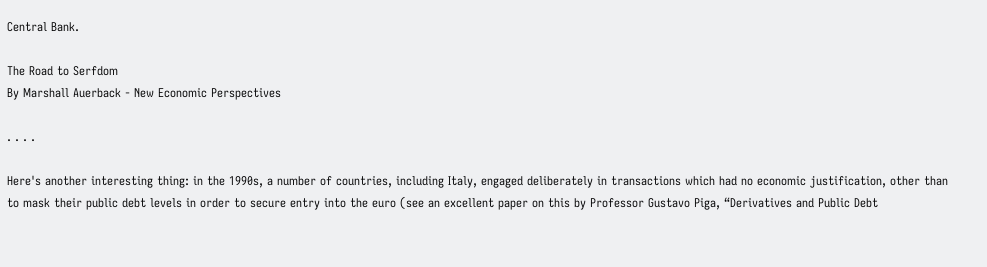Central Bank.

The Road to Serfdom
By Marshall Auerback - New Economic Perspectives

. . . .

Here's another interesting thing: in the 1990s, a number of countries, including Italy, engaged deliberately in transactions which had no economic justification, other than to mask their public debt levels in order to secure entry into the euro (see an excellent paper on this by Professor Gustavo Piga, “Derivatives and Public Debt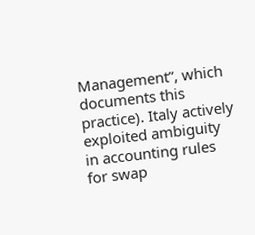Management”, which documents this practice). Italy actively exploited ambiguity in accounting rules for swap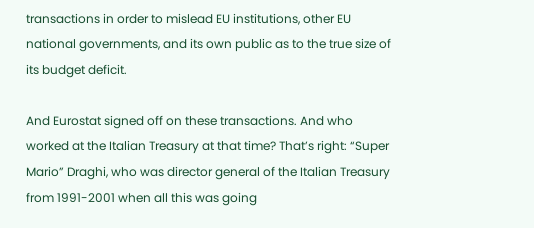transactions in order to mislead EU institutions, other EU national governments, and its own public as to the true size of its budget deficit.

And Eurostat signed off on these transactions. And who worked at the Italian Treasury at that time? That’s right: “Super Mario” Draghi, who was director general of the Italian Treasury from 1991-2001 when all this was going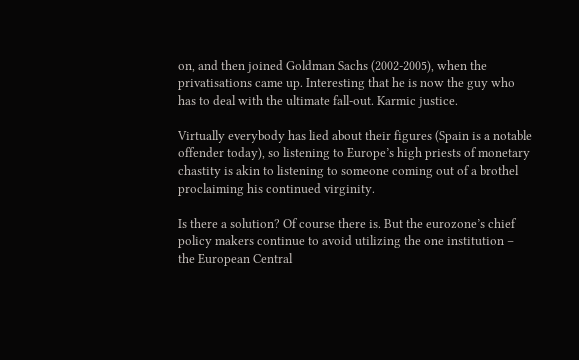on, and then joined Goldman Sachs (2002-2005), when the privatisations came up. Interesting that he is now the guy who has to deal with the ultimate fall-out. Karmic justice.

Virtually everybody has lied about their figures (Spain is a notable offender today), so listening to Europe’s high priests of monetary chastity is akin to listening to someone coming out of a brothel proclaiming his continued virginity.

Is there a solution? Of course there is. But the eurozone’s chief policy makers continue to avoid utilizing the one institution – the European Central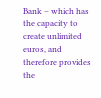Bank – which has the capacity to create unlimited euros, and therefore provides the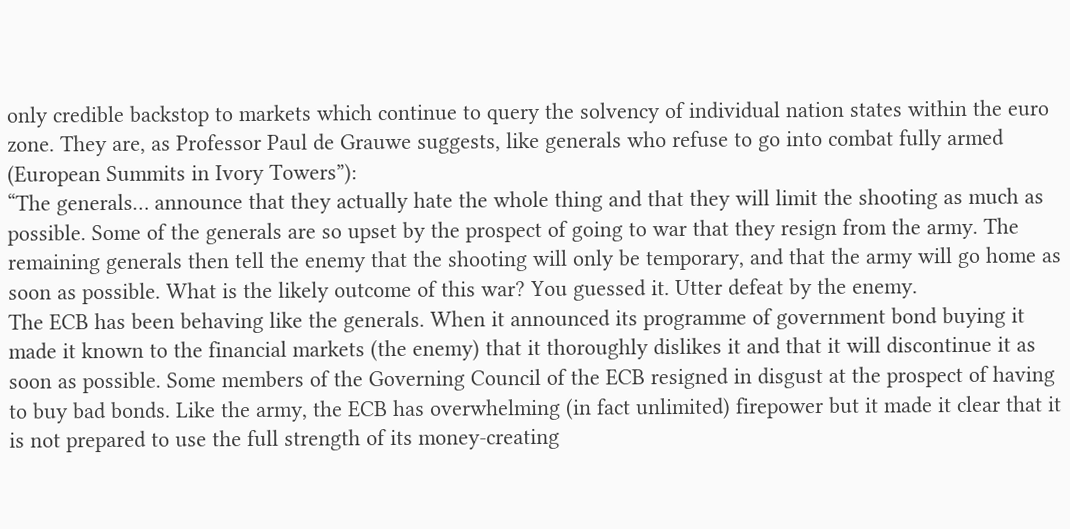only credible backstop to markets which continue to query the solvency of individual nation states within the euro zone. They are, as Professor Paul de Grauwe suggests, like generals who refuse to go into combat fully armed (European Summits in Ivory Towers”):
“The generals… announce that they actually hate the whole thing and that they will limit the shooting as much as possible. Some of the generals are so upset by the prospect of going to war that they resign from the army. The remaining generals then tell the enemy that the shooting will only be temporary, and that the army will go home as soon as possible. What is the likely outcome of this war? You guessed it. Utter defeat by the enemy.
The ECB has been behaving like the generals. When it announced its programme of government bond buying it made it known to the financial markets (the enemy) that it thoroughly dislikes it and that it will discontinue it as soon as possible. Some members of the Governing Council of the ECB resigned in disgust at the prospect of having to buy bad bonds. Like the army, the ECB has overwhelming (in fact unlimited) firepower but it made it clear that it is not prepared to use the full strength of its money-creating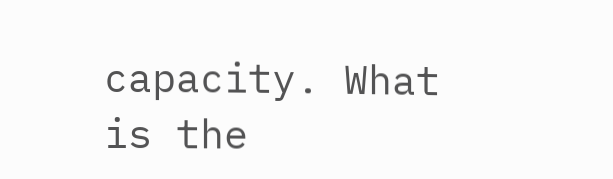capacity. What is the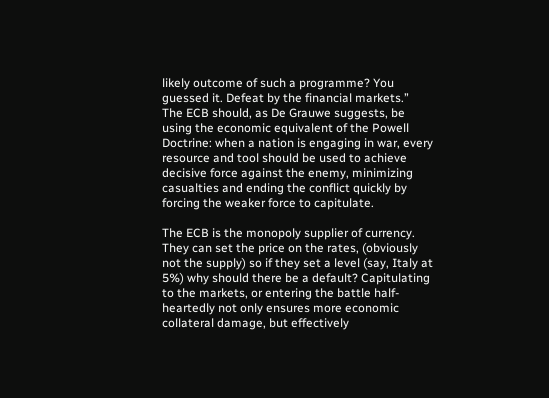likely outcome of such a programme? You guessed it. Defeat by the financial markets.”
The ECB should, as De Grauwe suggests, be using the economic equivalent of the Powell Doctrine: when a nation is engaging in war, every resource and tool should be used to achieve decisive force against the enemy, minimizing casualties and ending the conflict quickly by forcing the weaker force to capitulate.

The ECB is the monopoly supplier of currency. They can set the price on the rates, (obviously not the supply) so if they set a level (say, Italy at 5%) why should there be a default? Capitulating to the markets, or entering the battle half-heartedly not only ensures more economic collateral damage, but effectively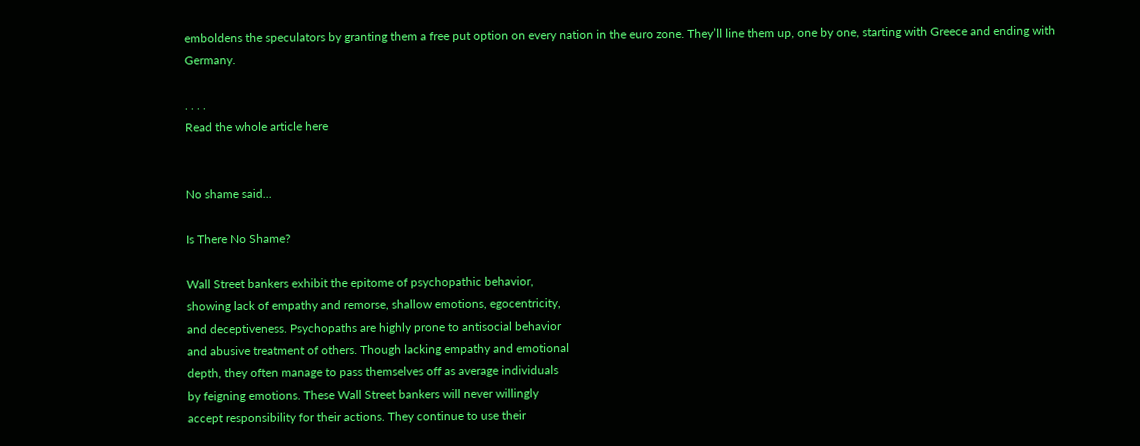emboldens the speculators by granting them a free put option on every nation in the euro zone. They’ll line them up, one by one, starting with Greece and ending with Germany.

. . . .
Read the whole article here


No shame said...

Is There No Shame?

Wall Street bankers exhibit the epitome of psychopathic behavior,
showing lack of empathy and remorse, shallow emotions, egocentricity,
and deceptiveness. Psychopaths are highly prone to antisocial behavior
and abusive treatment of others. Though lacking empathy and emotional
depth, they often manage to pass themselves off as average individuals
by feigning emotions. These Wall Street bankers will never willingly
accept responsibility for their actions. They continue to use their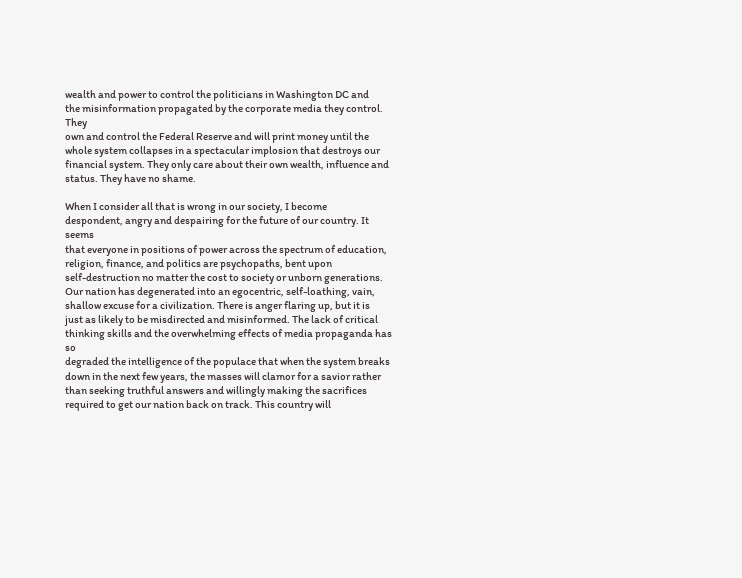wealth and power to control the politicians in Washington DC and
the misinformation propagated by the corporate media they control. They
own and control the Federal Reserve and will print money until the
whole system collapses in a spectacular implosion that destroys our
financial system. They only care about their own wealth, influence and
status. They have no shame.

When I consider all that is wrong in our society, I become
despondent, angry and despairing for the future of our country. It seems
that everyone in positions of power across the spectrum of education,
religion, finance, and politics are psychopaths, bent upon
self-destruction no matter the cost to society or unborn generations.
Our nation has degenerated into an egocentric, self-loathing, vain,
shallow excuse for a civilization. There is anger flaring up, but it is
just as likely to be misdirected and misinformed. The lack of critical
thinking skills and the overwhelming effects of media propaganda has so
degraded the intelligence of the populace that when the system breaks
down in the next few years, the masses will clamor for a savior rather
than seeking truthful answers and willingly making the sacrifices
required to get our nation back on track. This country will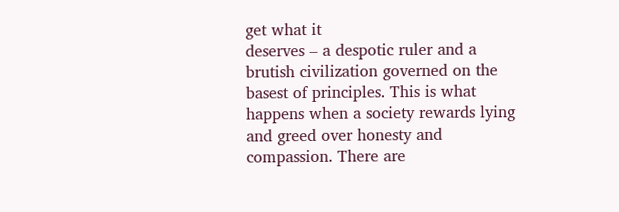get what it
deserves – a despotic ruler and a brutish civilization governed on the
basest of principles. This is what happens when a society rewards lying
and greed over honesty and compassion. There are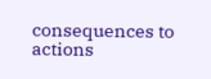consequences to
actions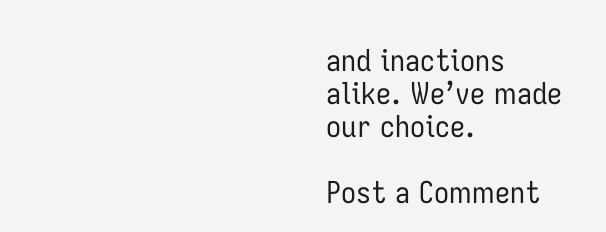and inactions alike. We’ve made our choice.

Post a Comment